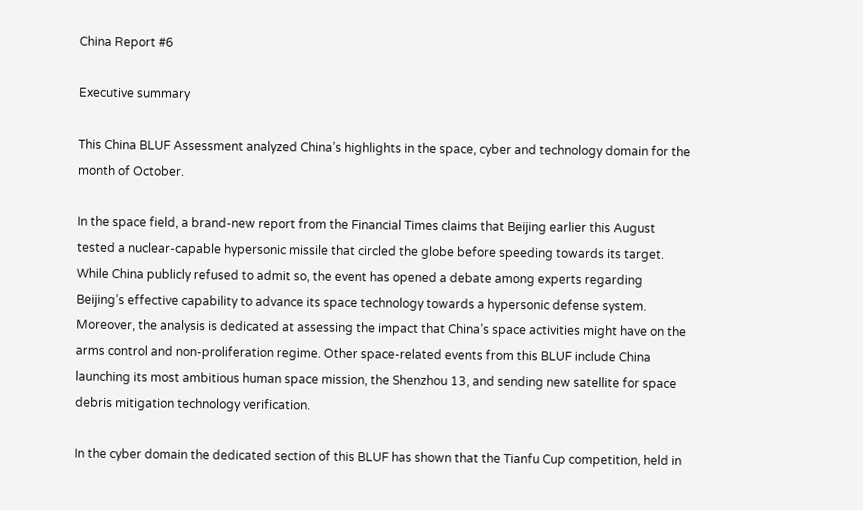China Report #6

Executive summary

This China BLUF Assessment analyzed China’s highlights in the space, cyber and technology domain for the month of October.

In the space field, a brand-new report from the Financial Times claims that Beijing earlier this August tested a nuclear-capable hypersonic missile that circled the globe before speeding towards its target. While China publicly refused to admit so, the event has opened a debate among experts regarding Beijing’s effective capability to advance its space technology towards a hypersonic defense system. Moreover, the analysis is dedicated at assessing the impact that China’s space activities might have on the arms control and non-proliferation regime. Other space-related events from this BLUF include China launching its most ambitious human space mission, the Shenzhou 13, and sending new satellite for space debris mitigation technology verification.

In the cyber domain the dedicated section of this BLUF has shown that the Tianfu Cup competition, held in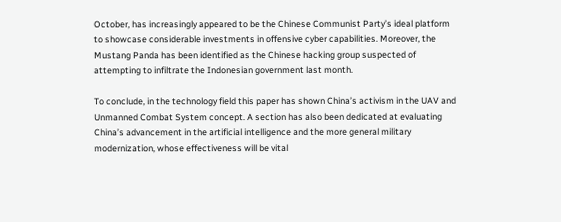October, has increasingly appeared to be the Chinese Communist Party’s ideal platform to showcase considerable investments in offensive cyber capabilities. Moreover, the Mustang Panda has been identified as the Chinese hacking group suspected of attempting to infiltrate the Indonesian government last month.

To conclude, in the technology field this paper has shown China’s activism in the UAV and Unmanned Combat System concept. A section has also been dedicated at evaluating China’s advancement in the artificial intelligence and the more general military modernization, whose effectiveness will be vital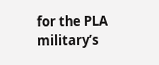for the PLA military’s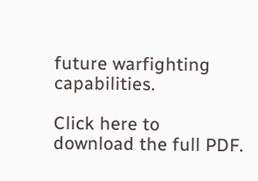future warfighting capabilities.

Click here to download the full PDF.